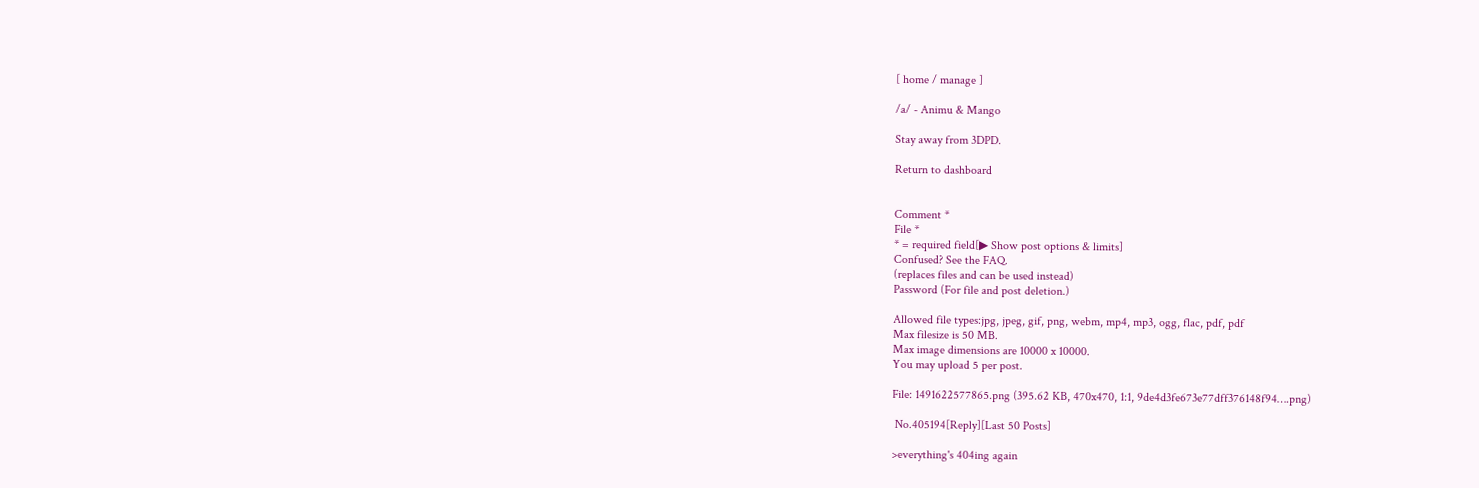[ home / manage ]

/a/ - Animu & Mango

Stay away from 3DPD.

Return to dashboard


Comment *
File *
* = required field[▶ Show post options & limits]
Confused? See the FAQ.
(replaces files and can be used instead)
Password (For file and post deletion.)

Allowed file types:jpg, jpeg, gif, png, webm, mp4, mp3, ogg, flac, pdf, pdf
Max filesize is 50 MB.
Max image dimensions are 10000 x 10000.
You may upload 5 per post.

File: 1491622577865.png (395.62 KB, 470x470, 1:1, 9de4d3fe673e77dff376148f94….png)

 No.405194[Reply][Last 50 Posts]

>everything's 404ing again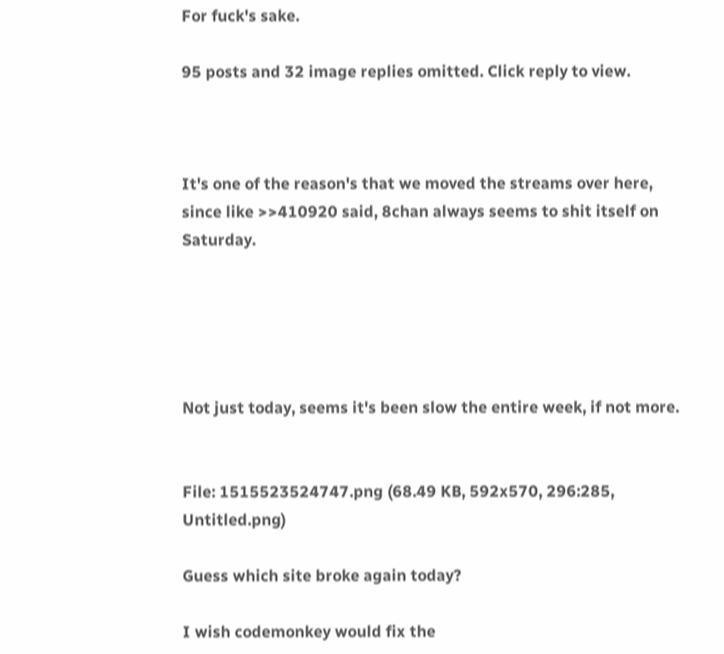For fuck's sake.

95 posts and 32 image replies omitted. Click reply to view.



It's one of the reason's that we moved the streams over here, since like >>410920 said, 8chan always seems to shit itself on Saturday.





Not just today, seems it's been slow the entire week, if not more.


File: 1515523524747.png (68.49 KB, 592x570, 296:285, Untitled.png)

Guess which site broke again today?

I wish codemonkey would fix the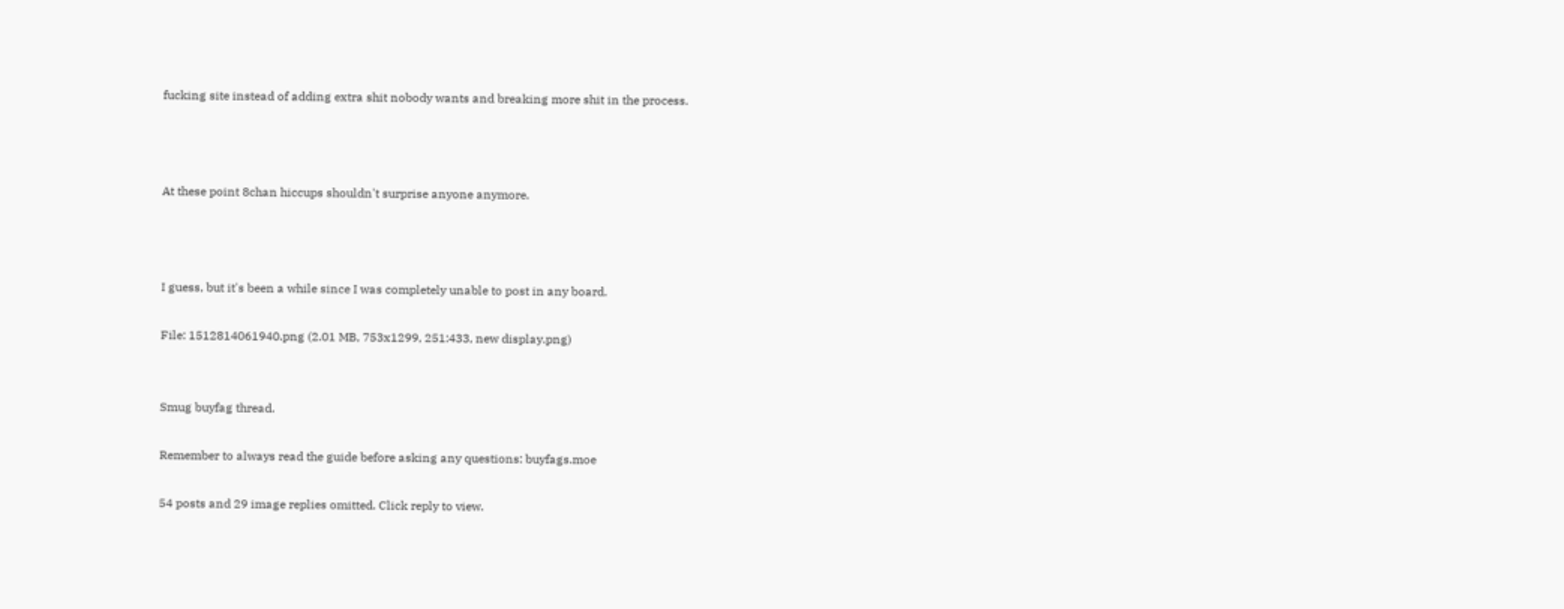fucking site instead of adding extra shit nobody wants and breaking more shit in the process.



At these point 8chan hiccups shouldn't surprise anyone anymore.



I guess, but it's been a while since I was completely unable to post in any board.

File: 1512814061940.png (2.01 MB, 753x1299, 251:433, new display.png)


Smug buyfag thread.

Remember to always read the guide before asking any questions: buyfags.moe

54 posts and 29 image replies omitted. Click reply to view.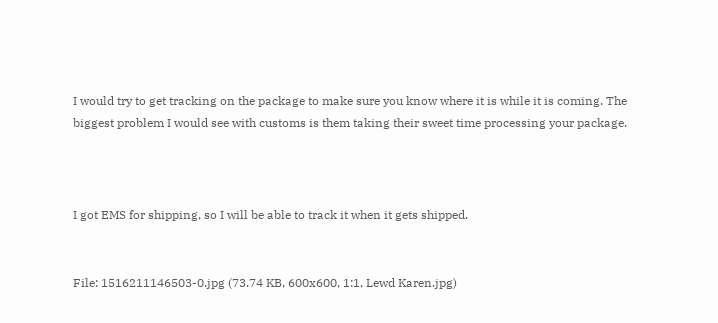I would try to get tracking on the package to make sure you know where it is while it is coming. The biggest problem I would see with customs is them taking their sweet time processing your package.



I got EMS for shipping, so I will be able to track it when it gets shipped.


File: 1516211146503-0.jpg (73.74 KB, 600x600, 1:1, Lewd Karen.jpg)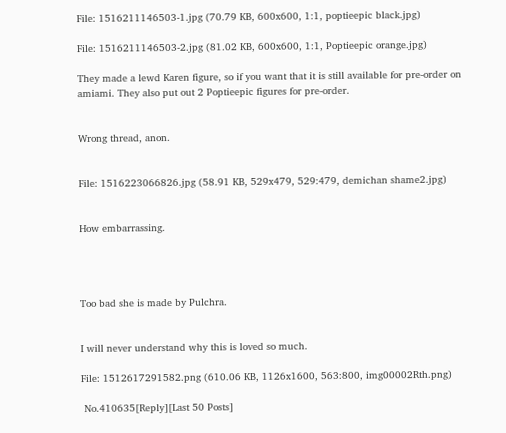File: 1516211146503-1.jpg (70.79 KB, 600x600, 1:1, poptieepic black.jpg)

File: 1516211146503-2.jpg (81.02 KB, 600x600, 1:1, Poptieepic orange.jpg)

They made a lewd Karen figure, so if you want that it is still available for pre-order on amiami. They also put out 2 Poptieepic figures for pre-order.


Wrong thread, anon.


File: 1516223066826.jpg (58.91 KB, 529x479, 529:479, demichan shame2.jpg)


How embarrassing.




Too bad she is made by Pulchra.


I will never understand why this is loved so much.

File: 1512617291582.png (610.06 KB, 1126x1600, 563:800, img00002Rth.png)

 No.410635[Reply][Last 50 Posts]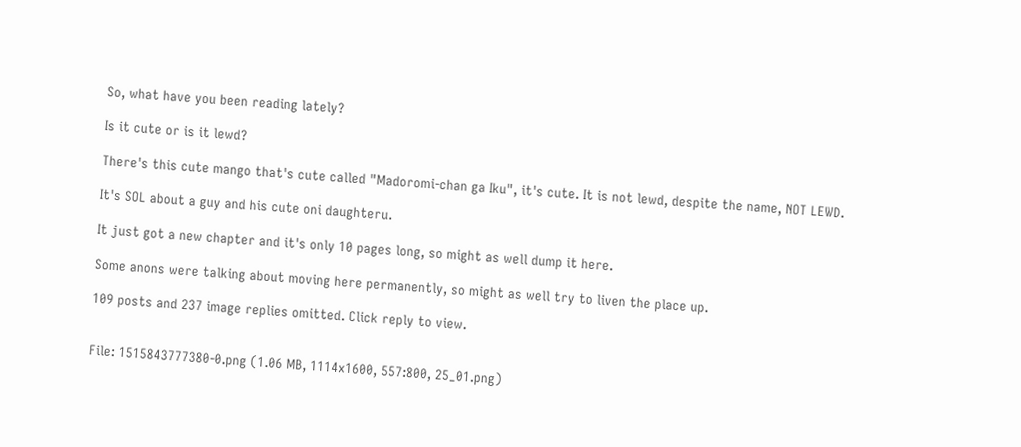So, what have you been reading lately?

Is it cute or is it lewd?

There's this cute mango that's cute called "Madoromi-chan ga Iku", it's cute. It is not lewd, despite the name, NOT LEWD.

It's SOL about a guy and his cute oni daughteru.

It just got a new chapter and it's only 10 pages long, so might as well dump it here.

Some anons were talking about moving here permanently, so might as well try to liven the place up.

109 posts and 237 image replies omitted. Click reply to view.


File: 1515843777380-0.png (1.06 MB, 1114x1600, 557:800, 25_01.png)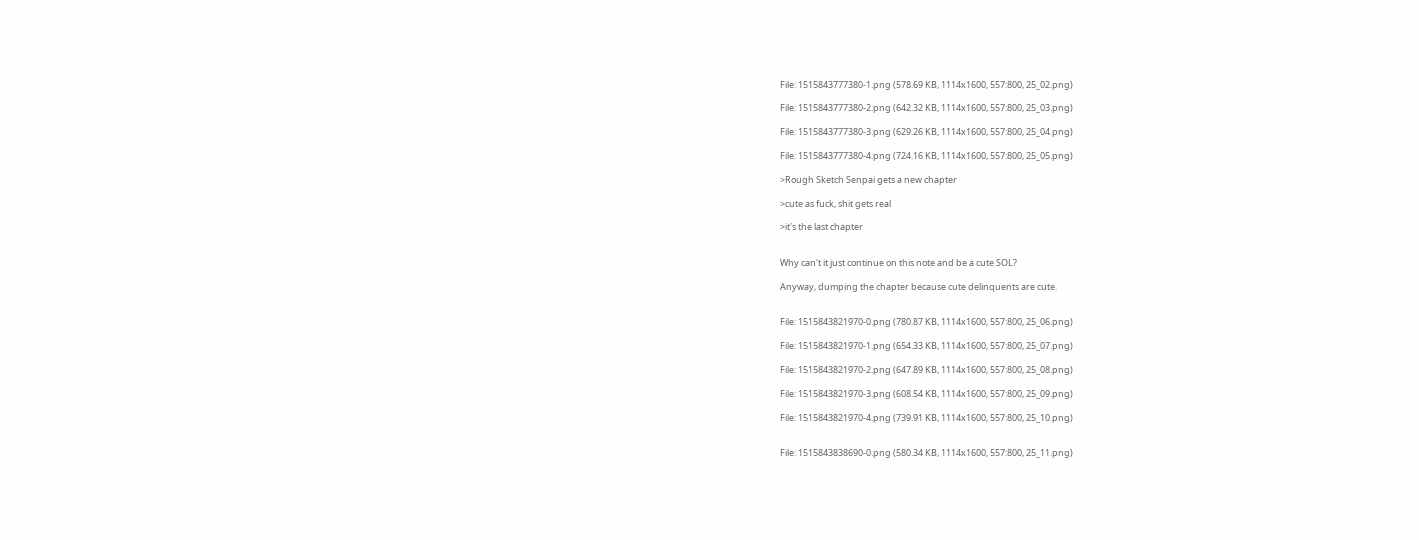File: 1515843777380-1.png (578.69 KB, 1114x1600, 557:800, 25_02.png)

File: 1515843777380-2.png (642.32 KB, 1114x1600, 557:800, 25_03.png)

File: 1515843777380-3.png (629.26 KB, 1114x1600, 557:800, 25_04.png)

File: 1515843777380-4.png (724.16 KB, 1114x1600, 557:800, 25_05.png)

>Rough Sketch Senpai gets a new chapter

>cute as fuck, shit gets real

>it's the last chapter


Why can't it just continue on this note and be a cute SOL?

Anyway, dumping the chapter because cute delinquents are cute.


File: 1515843821970-0.png (780.87 KB, 1114x1600, 557:800, 25_06.png)

File: 1515843821970-1.png (654.33 KB, 1114x1600, 557:800, 25_07.png)

File: 1515843821970-2.png (647.89 KB, 1114x1600, 557:800, 25_08.png)

File: 1515843821970-3.png (608.54 KB, 1114x1600, 557:800, 25_09.png)

File: 1515843821970-4.png (739.91 KB, 1114x1600, 557:800, 25_10.png)


File: 1515843838690-0.png (580.34 KB, 1114x1600, 557:800, 25_11.png)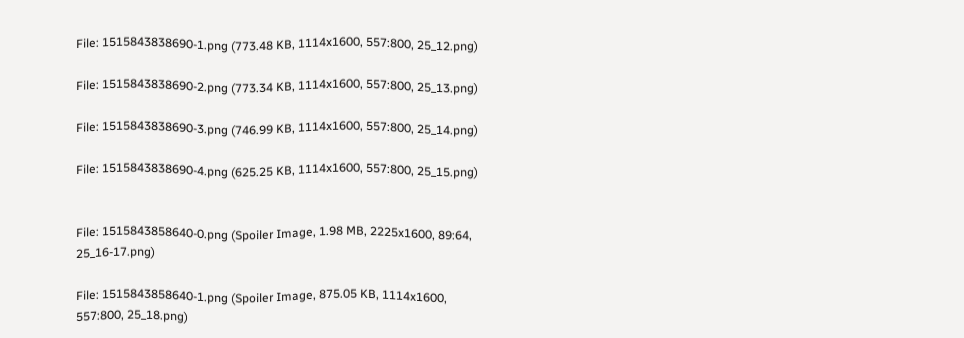File: 1515843838690-1.png (773.48 KB, 1114x1600, 557:800, 25_12.png)

File: 1515843838690-2.png (773.34 KB, 1114x1600, 557:800, 25_13.png)

File: 1515843838690-3.png (746.99 KB, 1114x1600, 557:800, 25_14.png)

File: 1515843838690-4.png (625.25 KB, 1114x1600, 557:800, 25_15.png)


File: 1515843858640-0.png (Spoiler Image, 1.98 MB, 2225x1600, 89:64, 25_16-17.png)

File: 1515843858640-1.png (Spoiler Image, 875.05 KB, 1114x1600, 557:800, 25_18.png)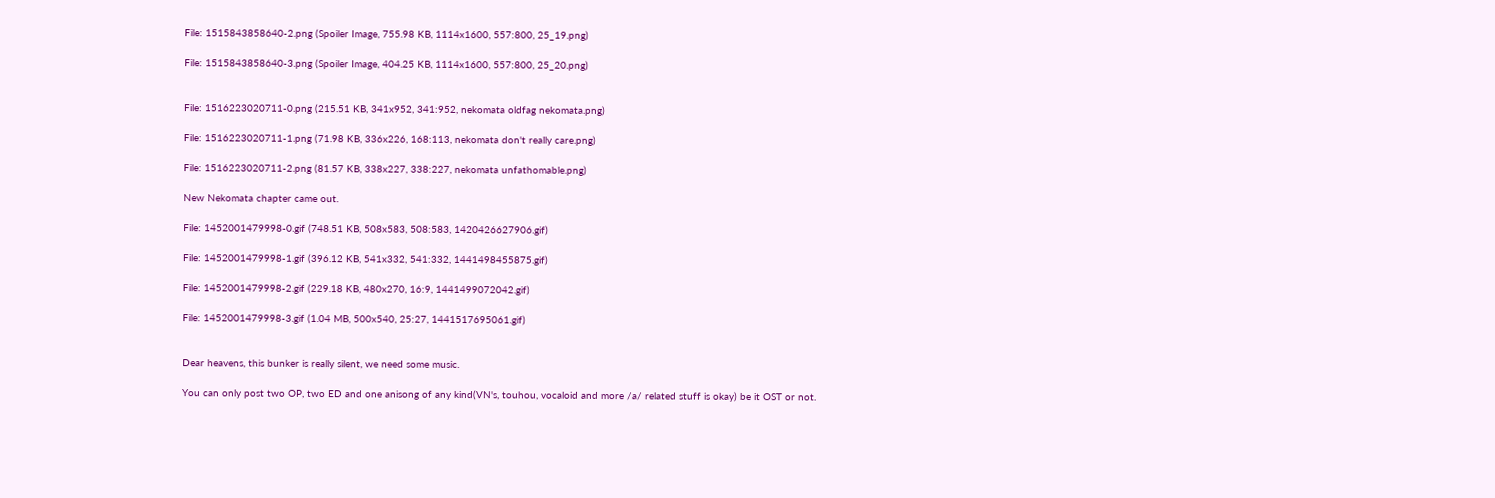File: 1515843858640-2.png (Spoiler Image, 755.98 KB, 1114x1600, 557:800, 25_19.png)

File: 1515843858640-3.png (Spoiler Image, 404.25 KB, 1114x1600, 557:800, 25_20.png)


File: 1516223020711-0.png (215.51 KB, 341x952, 341:952, nekomata oldfag nekomata.png)

File: 1516223020711-1.png (71.98 KB, 336x226, 168:113, nekomata don't really care.png)

File: 1516223020711-2.png (81.57 KB, 338x227, 338:227, nekomata unfathomable.png)

New Nekomata chapter came out.

File: 1452001479998-0.gif (748.51 KB, 508x583, 508:583, 1420426627906.gif)

File: 1452001479998-1.gif (396.12 KB, 541x332, 541:332, 1441498455875.gif)

File: 1452001479998-2.gif (229.18 KB, 480x270, 16:9, 1441499072042.gif)

File: 1452001479998-3.gif (1.04 MB, 500x540, 25:27, 1441517695061.gif)


Dear heavens, this bunker is really silent, we need some music.

You can only post two OP, two ED and one anisong of any kind(VN's, touhou, vocaloid and more /a/ related stuff is okay) be it OST or not.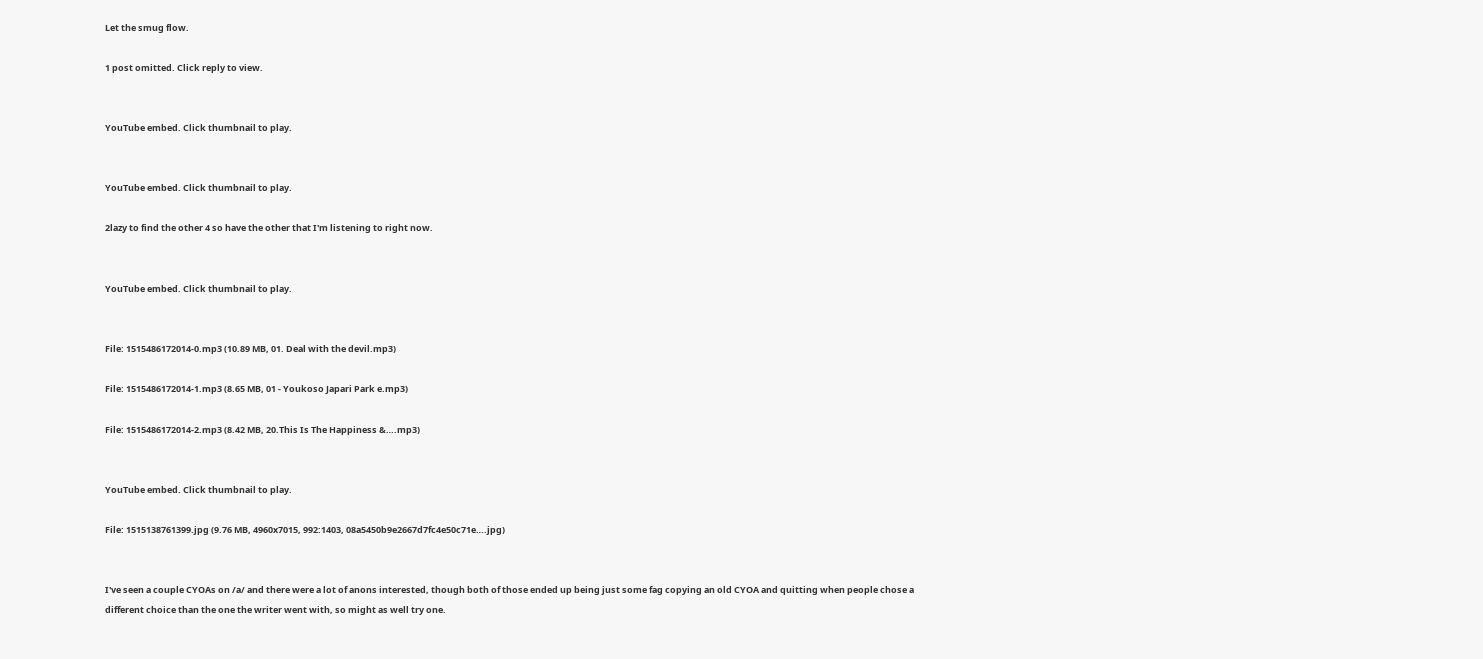Let the smug flow.

1 post omitted. Click reply to view.


YouTube embed. Click thumbnail to play.


YouTube embed. Click thumbnail to play.

2lazy to find the other 4 so have the other that I'm listening to right now.


YouTube embed. Click thumbnail to play.


File: 1515486172014-0.mp3 (10.89 MB, 01. Deal with the devil.mp3)

File: 1515486172014-1.mp3 (8.65 MB, 01 - Youkoso Japari Park e.mp3)

File: 1515486172014-2.mp3 (8.42 MB, 20.This Is The Happiness &….mp3)


YouTube embed. Click thumbnail to play.

File: 1515138761399.jpg (9.76 MB, 4960x7015, 992:1403, 08a5450b9e2667d7fc4e50c71e….jpg)


I've seen a couple CYOAs on /a/ and there were a lot of anons interested, though both of those ended up being just some fag copying an old CYOA and quitting when people chose a different choice than the one the writer went with, so might as well try one.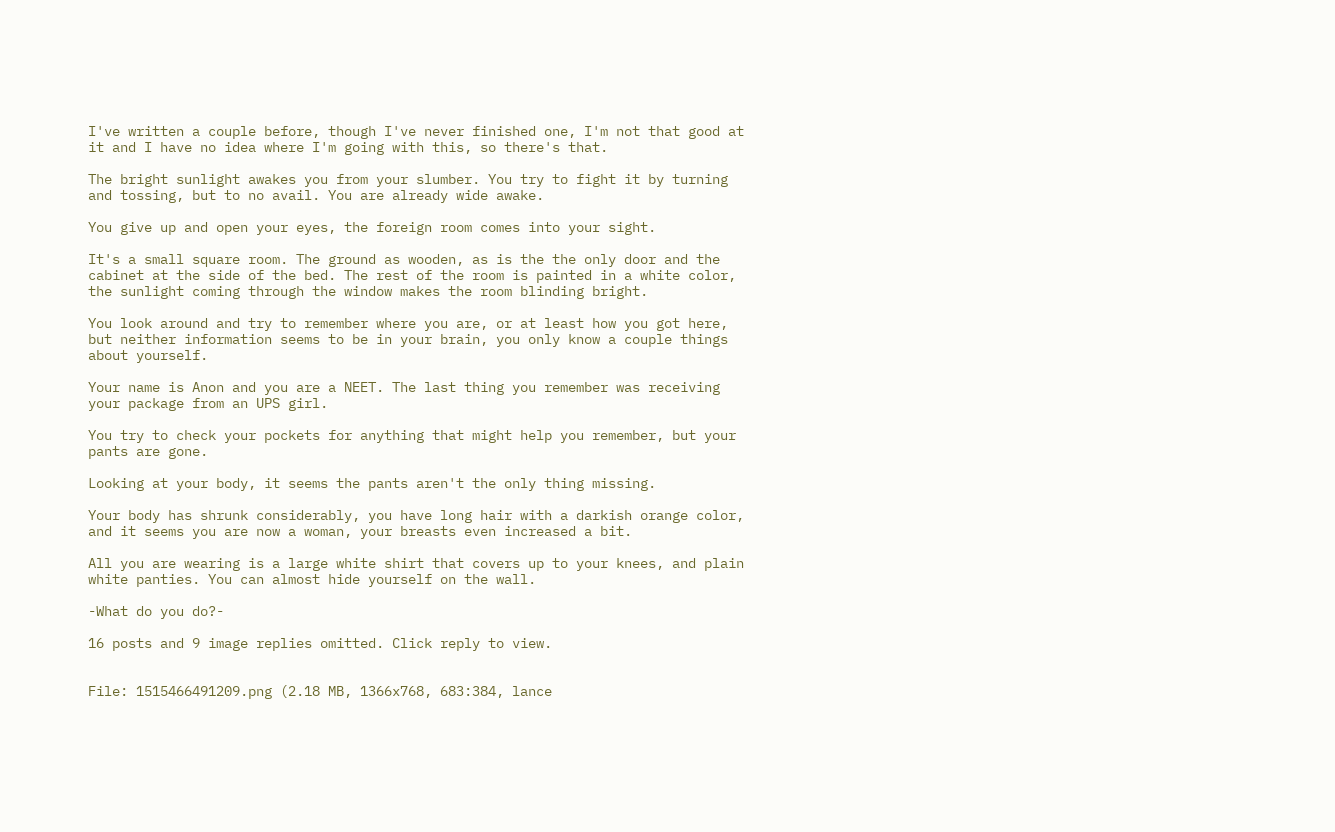I've written a couple before, though I've never finished one, I'm not that good at it and I have no idea where I'm going with this, so there's that.

The bright sunlight awakes you from your slumber. You try to fight it by turning and tossing, but to no avail. You are already wide awake.

You give up and open your eyes, the foreign room comes into your sight.

It's a small square room. The ground as wooden, as is the the only door and the cabinet at the side of the bed. The rest of the room is painted in a white color, the sunlight coming through the window makes the room blinding bright.

You look around and try to remember where you are, or at least how you got here, but neither information seems to be in your brain, you only know a couple things about yourself.

Your name is Anon and you are a NEET. The last thing you remember was receiving your package from an UPS girl.

You try to check your pockets for anything that might help you remember, but your pants are gone.

Looking at your body, it seems the pants aren't the only thing missing.

Your body has shrunk considerably, you have long hair with a darkish orange color, and it seems you are now a woman, your breasts even increased a bit.

All you are wearing is a large white shirt that covers up to your knees, and plain white panties. You can almost hide yourself on the wall.

-What do you do?-

16 posts and 9 image replies omitted. Click reply to view.


File: 1515466491209.png (2.18 MB, 1366x768, 683:384, lance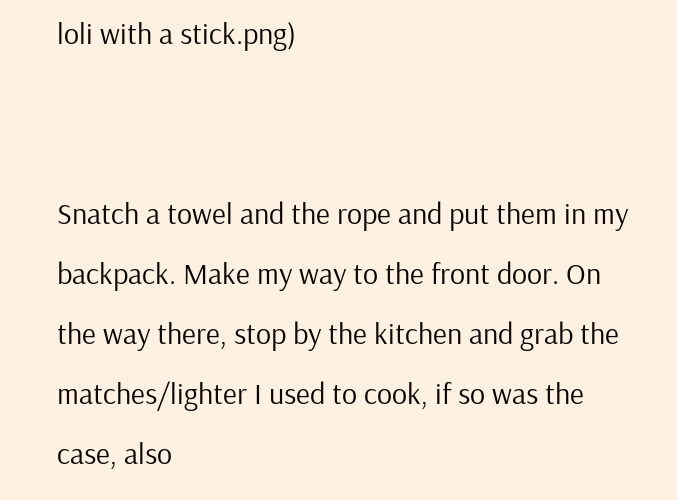loli with a stick.png)


Snatch a towel and the rope and put them in my backpack. Make my way to the front door. On the way there, stop by the kitchen and grab the matches/lighter I used to cook, if so was the case, also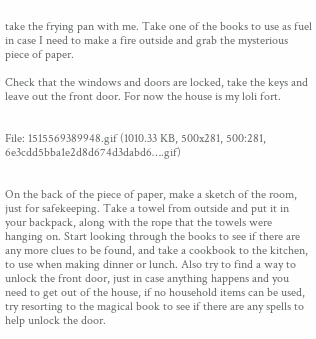take the frying pan with me. Take one of the books to use as fuel in case I need to make a fire outside and grab the mysterious piece of paper.

Check that the windows and doors are locked, take the keys and leave out the front door. For now the house is my loli fort.


File: 1515569389948.gif (1010.33 KB, 500x281, 500:281, 6e3cdd5bba1e2d8d674d3dabd6….gif)


On the back of the piece of paper, make a sketch of the room, just for safekeeping. Take a towel from outside and put it in your backpack, along with the rope that the towels were hanging on. Start looking through the books to see if there are any more clues to be found, and take a cookbook to the kitchen, to use when making dinner or lunch. Also try to find a way to unlock the front door, just in case anything happens and you need to get out of the house, if no household items can be used, try resorting to the magical book to see if there are any spells to help unlock the door.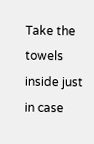Take the towels inside just in case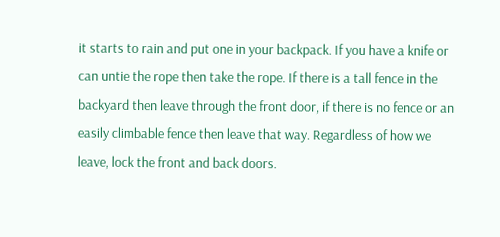it starts to rain and put one in your backpack. If you have a knife or can untie the rope then take the rope. If there is a tall fence in the backyard then leave through the front door, if there is no fence or an easily climbable fence then leave that way. Regardless of how we leave, lock the front and back doors.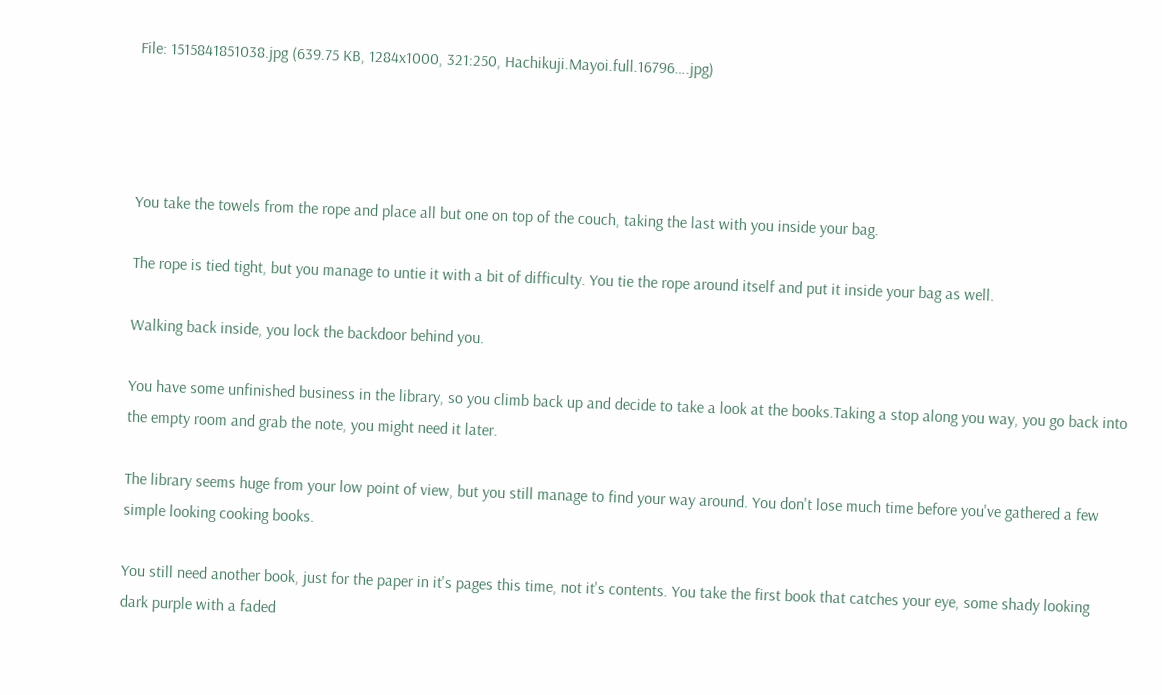File: 1515841851038.jpg (639.75 KB, 1284x1000, 321:250, Hachikuji.Mayoi.full.16796….jpg)




You take the towels from the rope and place all but one on top of the couch, taking the last with you inside your bag.

The rope is tied tight, but you manage to untie it with a bit of difficulty. You tie the rope around itself and put it inside your bag as well.

Walking back inside, you lock the backdoor behind you.

You have some unfinished business in the library, so you climb back up and decide to take a look at the books.Taking a stop along you way, you go back into the empty room and grab the note, you might need it later.

The library seems huge from your low point of view, but you still manage to find your way around. You don't lose much time before you've gathered a few simple looking cooking books.

You still need another book, just for the paper in it's pages this time, not it's contents. You take the first book that catches your eye, some shady looking dark purple with a faded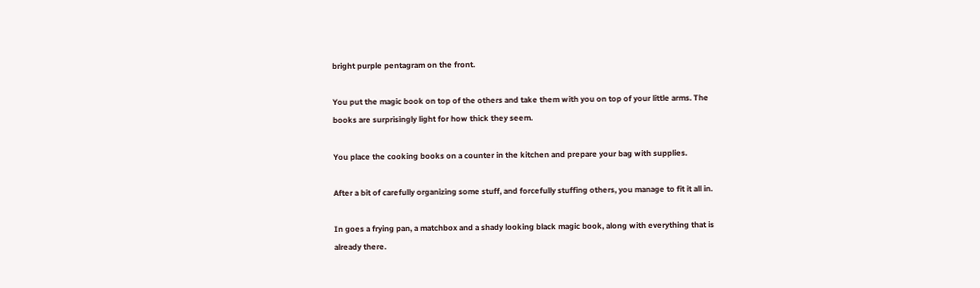bright purple pentagram on the front.

You put the magic book on top of the others and take them with you on top of your little arms. The books are surprisingly light for how thick they seem.

You place the cooking books on a counter in the kitchen and prepare your bag with supplies.

After a bit of carefully organizing some stuff, and forcefully stuffing others, you manage to fit it all in.

In goes a frying pan, a matchbox and a shady looking black magic book, along with everything that is already there.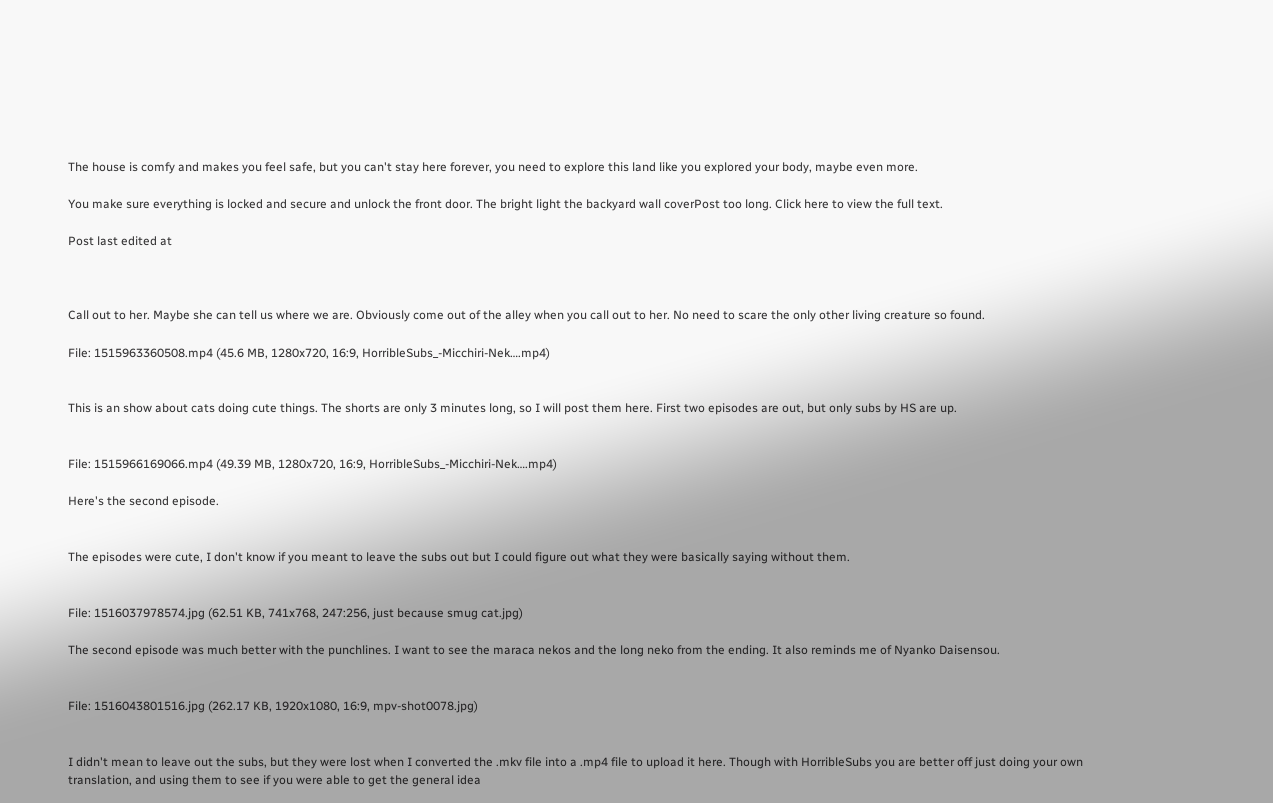The house is comfy and makes you feel safe, but you can't stay here forever, you need to explore this land like you explored your body, maybe even more.

You make sure everything is locked and secure and unlock the front door. The bright light the backyard wall coverPost too long. Click here to view the full text.

Post last edited at



Call out to her. Maybe she can tell us where we are. Obviously come out of the alley when you call out to her. No need to scare the only other living creature so found.

File: 1515963360508.mp4 (45.6 MB, 1280x720, 16:9, HorribleSubs_-Micchiri-Nek….mp4)


This is an show about cats doing cute things. The shorts are only 3 minutes long, so I will post them here. First two episodes are out, but only subs by HS are up.


File: 1515966169066.mp4 (49.39 MB, 1280x720, 16:9, HorribleSubs_-Micchiri-Nek….mp4)

Here's the second episode.


The episodes were cute, I don't know if you meant to leave the subs out but I could figure out what they were basically saying without them.


File: 1516037978574.jpg (62.51 KB, 741x768, 247:256, just because smug cat.jpg)

The second episode was much better with the punchlines. I want to see the maraca nekos and the long neko from the ending. It also reminds me of Nyanko Daisensou.


File: 1516043801516.jpg (262.17 KB, 1920x1080, 16:9, mpv-shot0078.jpg)


I didn't mean to leave out the subs, but they were lost when I converted the .mkv file into a .mp4 file to upload it here. Though with HorribleSubs you are better off just doing your own translation, and using them to see if you were able to get the general idea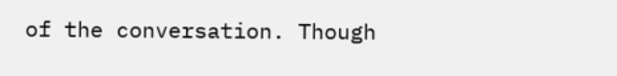of the conversation. Though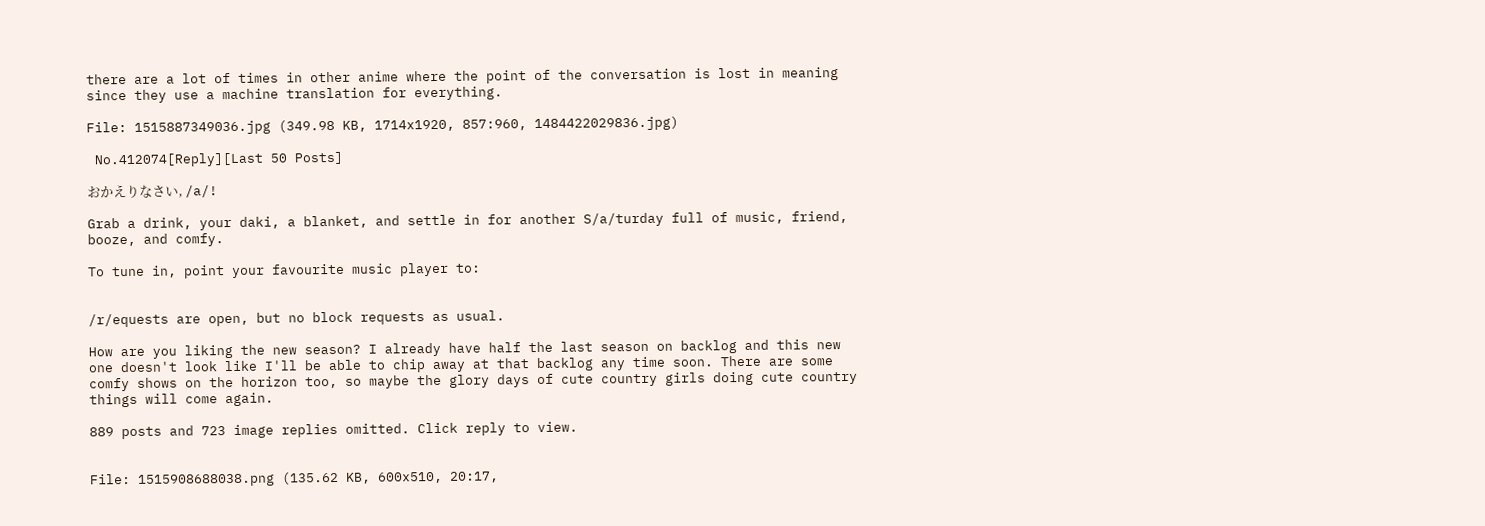there are a lot of times in other anime where the point of the conversation is lost in meaning since they use a machine translation for everything.

File: 1515887349036.jpg (349.98 KB, 1714x1920, 857:960, 1484422029836.jpg)

 No.412074[Reply][Last 50 Posts]

おかえりなさい, /a/!

Grab a drink, your daki, a blanket, and settle in for another S/a/turday full of music, friend, booze, and comfy.

To tune in, point your favourite music player to:


/r/equests are open, but no block requests as usual.

How are you liking the new season? I already have half the last season on backlog and this new one doesn't look like I'll be able to chip away at that backlog any time soon. There are some comfy shows on the horizon too, so maybe the glory days of cute country girls doing cute country things will come again.

889 posts and 723 image replies omitted. Click reply to view.


File: 1515908688038.png (135.62 KB, 600x510, 20:17,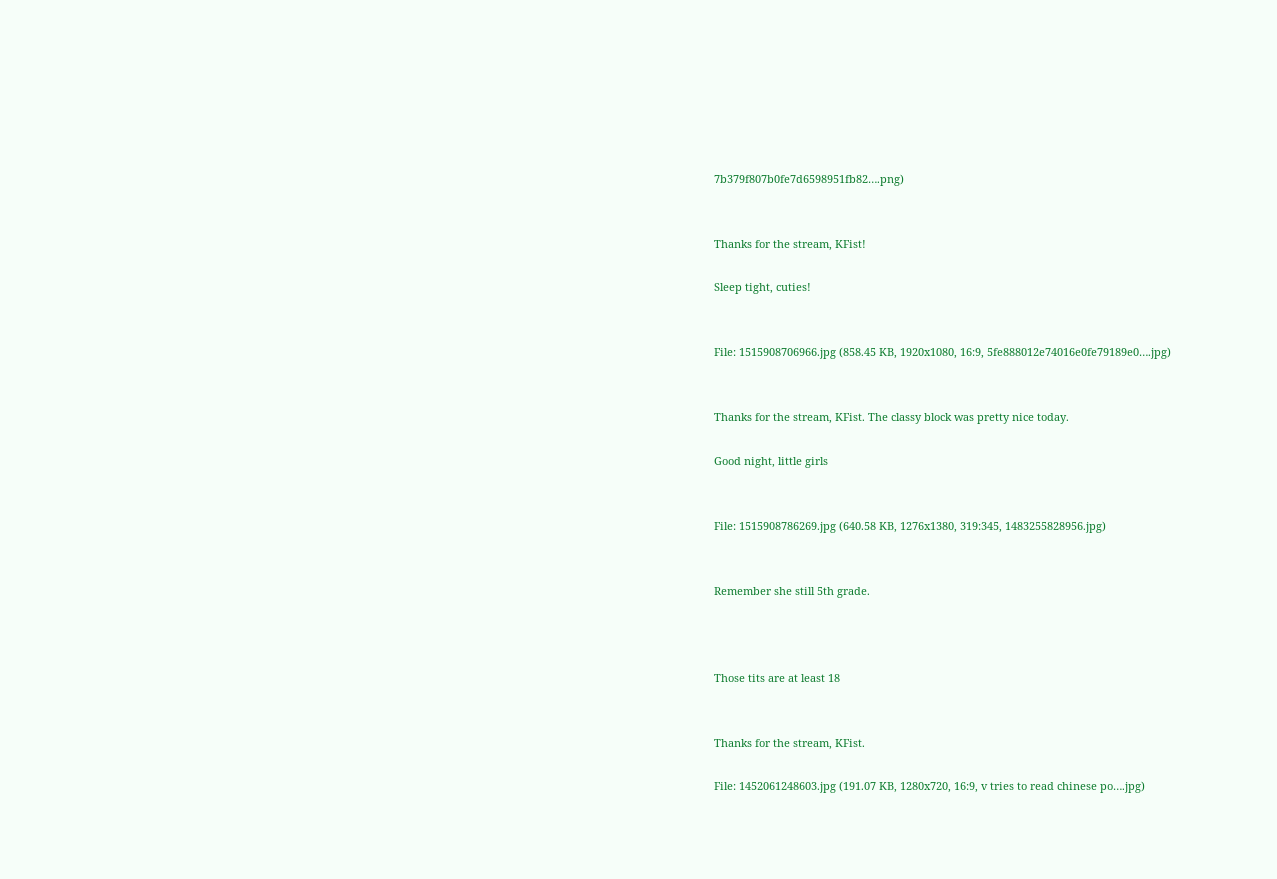7b379f807b0fe7d6598951fb82….png)


Thanks for the stream, KFist!

Sleep tight, cuties!


File: 1515908706966.jpg (858.45 KB, 1920x1080, 16:9, 5fe888012e74016e0fe79189e0….jpg)


Thanks for the stream, KFist. The classy block was pretty nice today.

Good night, little girls


File: 1515908786269.jpg (640.58 KB, 1276x1380, 319:345, 1483255828956.jpg)


Remember she still 5th grade.



Those tits are at least 18


Thanks for the stream, KFist.

File: 1452061248603.jpg (191.07 KB, 1280x720, 16:9, v tries to read chinese po….jpg)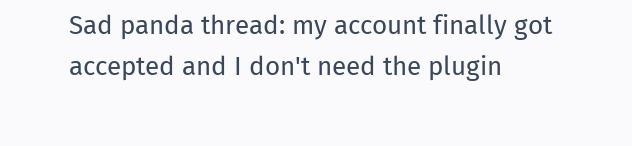Sad panda thread: my account finally got accepted and I don't need the plugin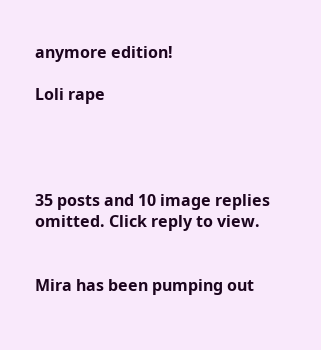anymore edition!

Loli rape




35 posts and 10 image replies omitted. Click reply to view.


Mira has been pumping out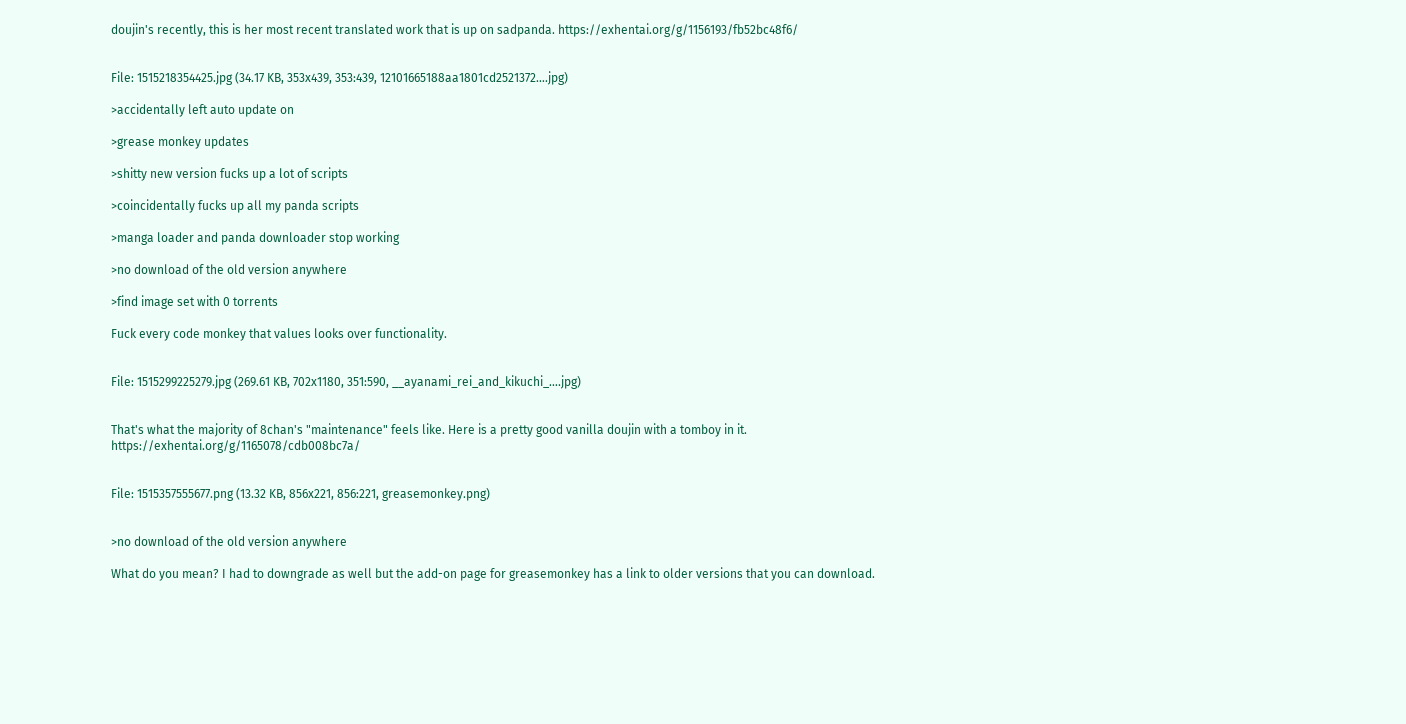doujin's recently, this is her most recent translated work that is up on sadpanda. https://exhentai.org/g/1156193/fb52bc48f6/


File: 1515218354425.jpg (34.17 KB, 353x439, 353:439, 12101665188aa1801cd2521372….jpg)

>accidentally left auto update on

>grease monkey updates

>shitty new version fucks up a lot of scripts

>coincidentally fucks up all my panda scripts

>manga loader and panda downloader stop working

>no download of the old version anywhere

>find image set with 0 torrents

Fuck every code monkey that values looks over functionality.


File: 1515299225279.jpg (269.61 KB, 702x1180, 351:590, __ayanami_rei_and_kikuchi_….jpg)


That's what the majority of 8chan's "maintenance" feels like. Here is a pretty good vanilla doujin with a tomboy in it. https://exhentai.org/g/1165078/cdb008bc7a/


File: 1515357555677.png (13.32 KB, 856x221, 856:221, greasemonkey.png)


>no download of the old version anywhere

What do you mean? I had to downgrade as well but the add-on page for greasemonkey has a link to older versions that you can download.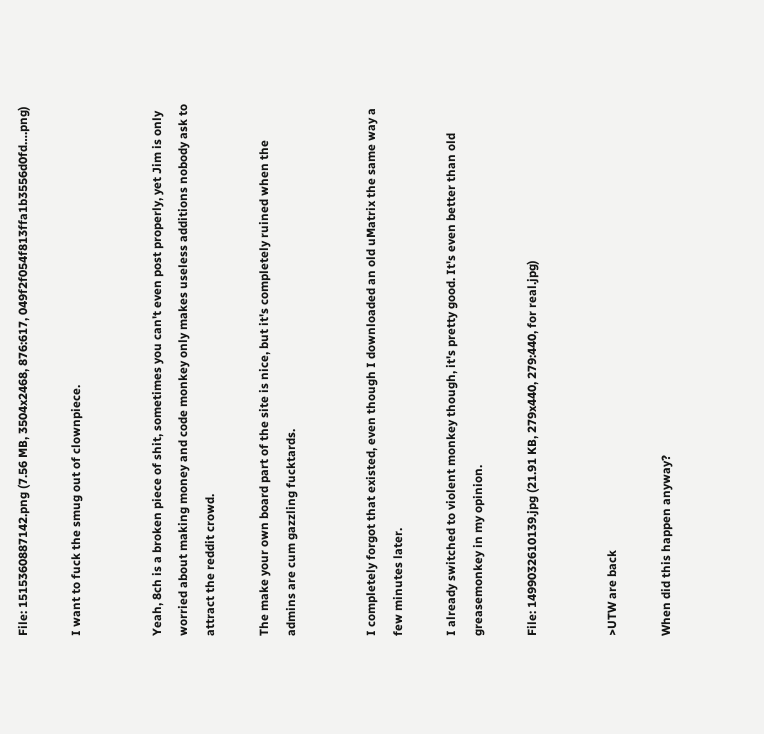File: 1515360887142.png (7.56 MB, 3504x2468, 876:617, 049f2f054f813ffa1b3556d0fd….png)

I want to fuck the smug out of clownpiece.


Yeah, 8ch is a broken piece of shit, sometimes you can't even post properly, yet Jim is only worried about making money and code monkey only makes useless additions nobody ask to attract the reddit crowd.

The make your own board part of the site is nice, but it's completely ruined when the admins are cum gazzling fucktards.


I completely forgot that existed, even though I downloaded an old uMatrix the same way a few minutes later.

I already switched to violent monkey though, it's pretty good. It's even better than old greasemonkey in my opinion.

File: 1499032610139.jpg (21.91 KB, 279x440, 279:440, for real.jpg)


>UTW are back

When did this happen anyway?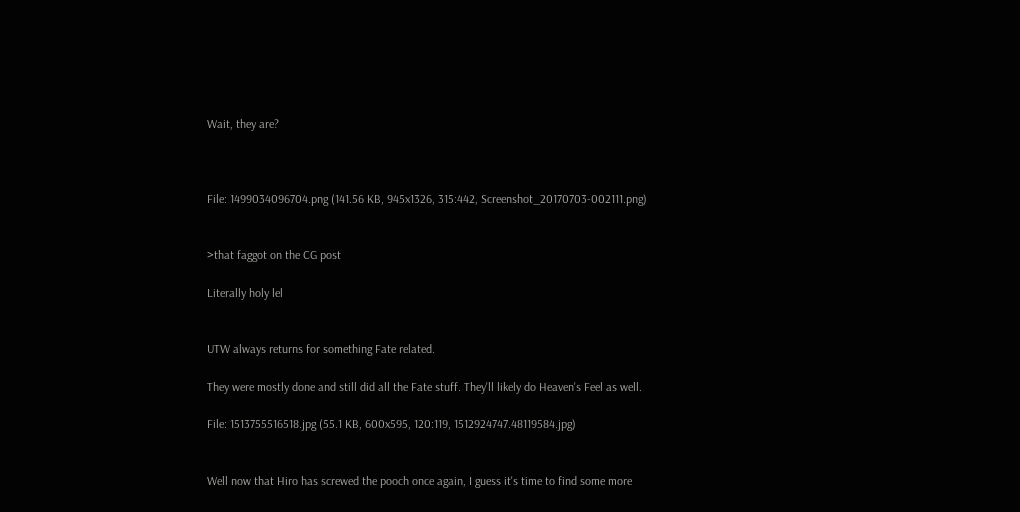Wait, they are?



File: 1499034096704.png (141.56 KB, 945x1326, 315:442, Screenshot_20170703-002111.png)


>that faggot on the CG post

Literally holy lel


UTW always returns for something Fate related.

They were mostly done and still did all the Fate stuff. They'll likely do Heaven's Feel as well.

File: 1513755516518.jpg (55.1 KB, 600x595, 120:119, 1512924747.48119584.jpg)


Well now that Hiro has screwed the pooch once again, I guess it's time to find some more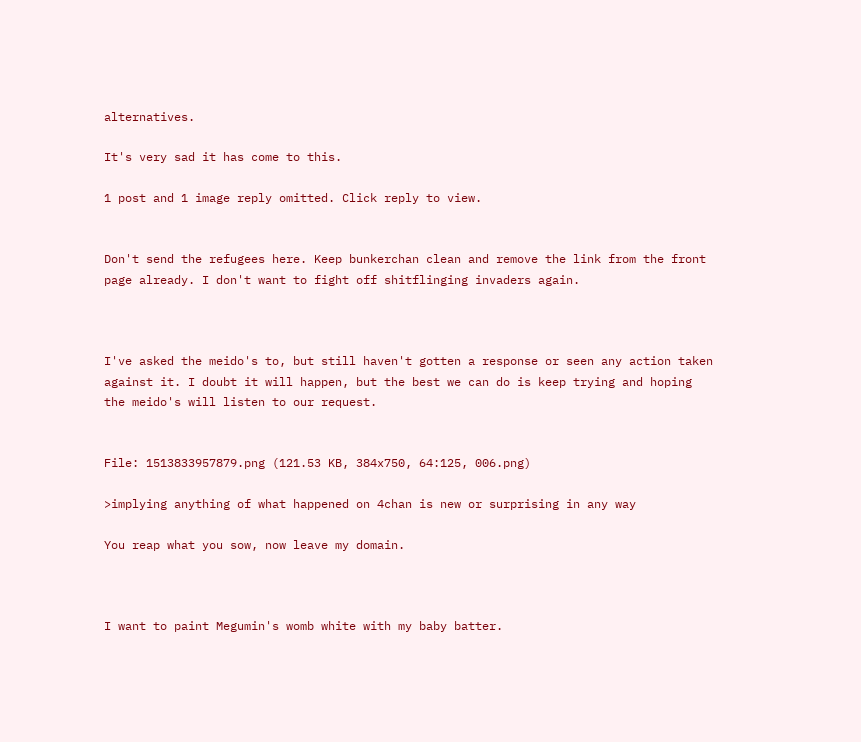alternatives.

It's very sad it has come to this.

1 post and 1 image reply omitted. Click reply to view.


Don't send the refugees here. Keep bunkerchan clean and remove the link from the front page already. I don't want to fight off shitflinging invaders again.



I've asked the meido's to, but still haven't gotten a response or seen any action taken against it. I doubt it will happen, but the best we can do is keep trying and hoping the meido's will listen to our request.


File: 1513833957879.png (121.53 KB, 384x750, 64:125, 006.png)

>implying anything of what happened on 4chan is new or surprising in any way

You reap what you sow, now leave my domain.



I want to paint Megumin's womb white with my baby batter.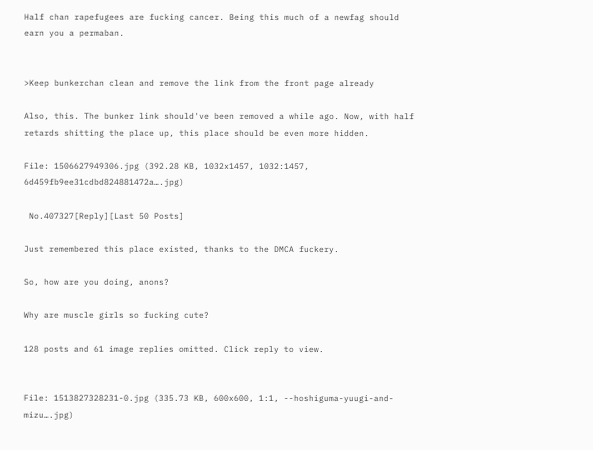Half chan rapefugees are fucking cancer. Being this much of a newfag should earn you a permaban.


>Keep bunkerchan clean and remove the link from the front page already

Also, this. The bunker link should've been removed a while ago. Now, with half retards shitting the place up, this place should be even more hidden.

File: 1506627949306.jpg (392.28 KB, 1032x1457, 1032:1457, 6d459fb9ee31cdbd824881472a….jpg)

 No.407327[Reply][Last 50 Posts]

Just remembered this place existed, thanks to the DMCA fuckery.

So, how are you doing, anons?

Why are muscle girls so fucking cute?

128 posts and 61 image replies omitted. Click reply to view.


File: 1513827328231-0.jpg (335.73 KB, 600x600, 1:1, --hoshiguma-yuugi-and-mizu….jpg)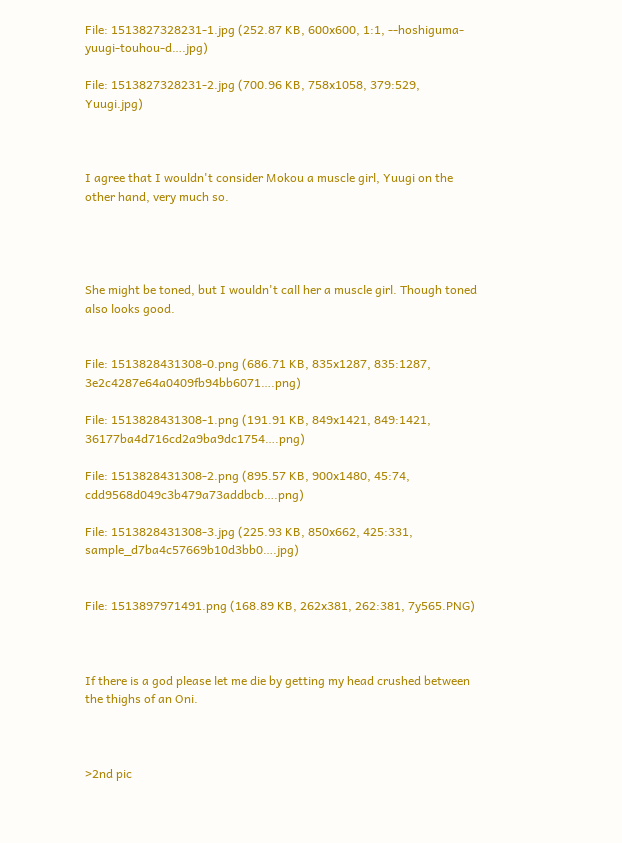File: 1513827328231-1.jpg (252.87 KB, 600x600, 1:1, --hoshiguma-yuugi-touhou-d….jpg)

File: 1513827328231-2.jpg (700.96 KB, 758x1058, 379:529, Yuugi.jpg)



I agree that I wouldn't consider Mokou a muscle girl, Yuugi on the other hand, very much so.




She might be toned, but I wouldn't call her a muscle girl. Though toned also looks good.


File: 1513828431308-0.png (686.71 KB, 835x1287, 835:1287, 3e2c4287e64a0409fb94bb6071….png)

File: 1513828431308-1.png (191.91 KB, 849x1421, 849:1421, 36177ba4d716cd2a9ba9dc1754….png)

File: 1513828431308-2.png (895.57 KB, 900x1480, 45:74, cdd9568d049c3b479a73addbcb….png)

File: 1513828431308-3.jpg (225.93 KB, 850x662, 425:331, sample_d7ba4c57669b10d3bb0….jpg)


File: 1513897971491.png (168.89 KB, 262x381, 262:381, 7y565.PNG)



If there is a god please let me die by getting my head crushed between the thighs of an Oni.



>2nd pic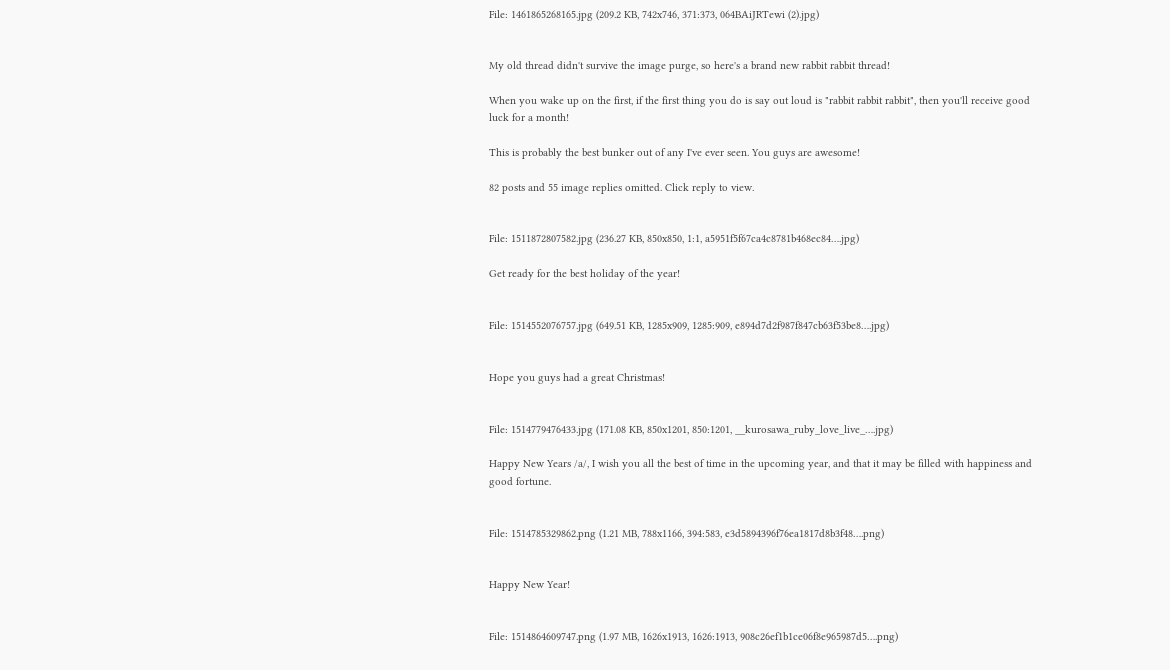File: 1461865268165.jpg (209.2 KB, 742x746, 371:373, 064BAiJRTewi (2).jpg)


My old thread didn't survive the image purge, so here's a brand new rabbit rabbit thread!

When you wake up on the first, if the first thing you do is say out loud is "rabbit rabbit rabbit", then you'll receive good luck for a month!

This is probably the best bunker out of any I've ever seen. You guys are awesome!

82 posts and 55 image replies omitted. Click reply to view.


File: 1511872807582.jpg (236.27 KB, 850x850, 1:1, a5951f5f67ca4c8781b468ec84….jpg)

Get ready for the best holiday of the year!


File: 1514552076757.jpg (649.51 KB, 1285x909, 1285:909, e894d7d2f987f847cb63f53be8….jpg)


Hope you guys had a great Christmas!


File: 1514779476433.jpg (171.08 KB, 850x1201, 850:1201, __kurosawa_ruby_love_live_….jpg)

Happy New Years /a/, I wish you all the best of time in the upcoming year, and that it may be filled with happiness and good fortune.


File: 1514785329862.png (1.21 MB, 788x1166, 394:583, e3d5894396f76ea1817d8b3f48….png)


Happy New Year!


File: 1514864609747.png (1.97 MB, 1626x1913, 1626:1913, 908c26ef1b1ce06f8e965987d5….png)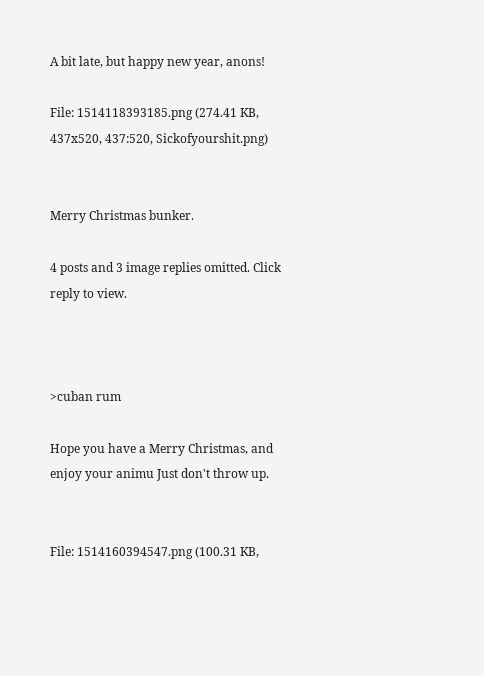A bit late, but happy new year, anons!

File: 1514118393185.png (274.41 KB, 437x520, 437:520, Sickofyourshit.png)


Merry Christmas bunker.

4 posts and 3 image replies omitted. Click reply to view.



>cuban rum

Hope you have a Merry Christmas, and enjoy your animu Just don't throw up.


File: 1514160394547.png (100.31 KB,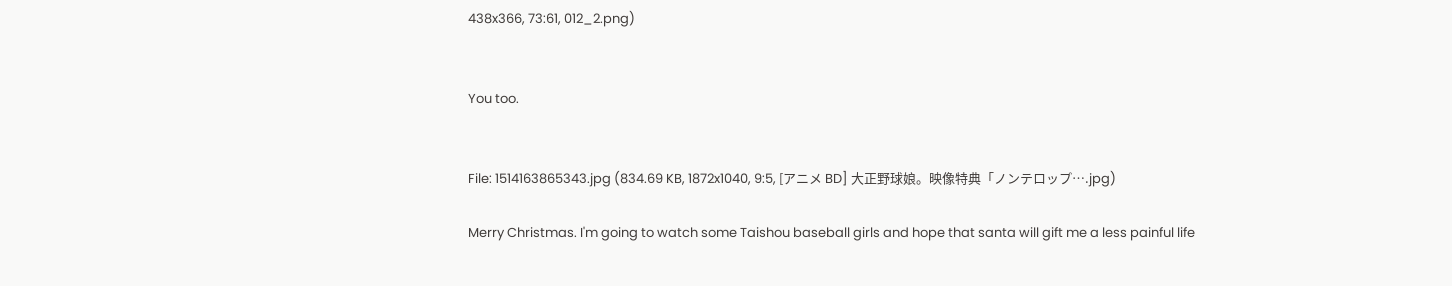438x366, 73:61, 012_2.png)


You too.


File: 1514163865343.jpg (834.69 KB, 1872x1040, 9:5, [アニメ BD] 大正野球娘。映像特典「ノンテロップ….jpg)

Merry Christmas. I'm going to watch some Taishou baseball girls and hope that santa will gift me a less painful life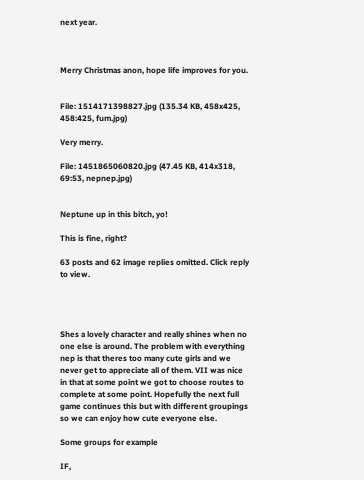next year.



Merry Christmas anon, hope life improves for you.


File: 1514171398827.jpg (135.34 KB, 458x425, 458:425, fum.jpg)

Very merry.

File: 1451865060820.jpg (47.45 KB, 414x318, 69:53, nepnep.jpg)


Neptune up in this bitch, yo!

This is fine, right?

63 posts and 62 image replies omitted. Click reply to view.




Shes a lovely character and really shines when no one else is around. The problem with everything nep is that theres too many cute girls and we never get to appreciate all of them. VII was nice in that at some point we got to choose routes to complete at some point. Hopefully the next full game continues this but with different groupings so we can enjoy how cute everyone else.

Some groups for example

IF,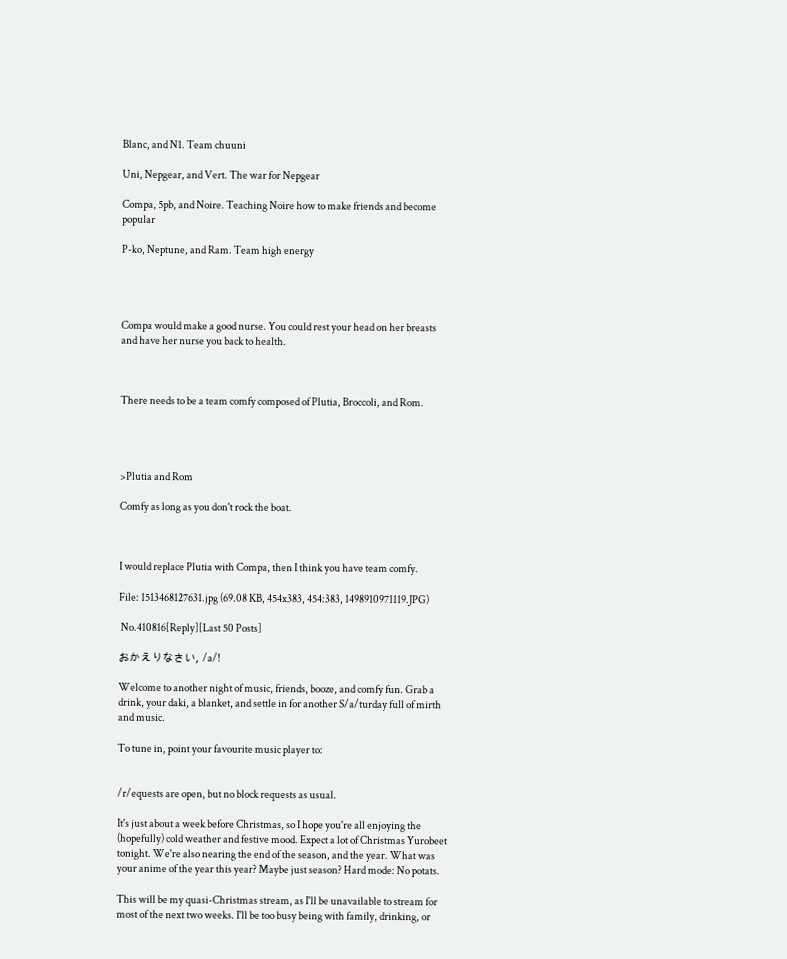Blanc, and N1. Team chuuni

Uni, Nepgear, and Vert. The war for Nepgear

Compa, 5pb, and Noire. Teaching Noire how to make friends and become popular

P-ko, Neptune, and Ram. Team high energy




Compa would make a good nurse. You could rest your head on her breasts and have her nurse you back to health.



There needs to be a team comfy composed of Plutia, Broccoli, and Rom.




>Plutia and Rom

Comfy as long as you don't rock the boat.



I would replace Plutia with Compa, then I think you have team comfy.

File: 1513468127631.jpg (69.08 KB, 454x383, 454:383, 1498910971119.JPG)

 No.410816[Reply][Last 50 Posts]

おかえりなさい, /a/!

Welcome to another night of music, friends, booze, and comfy fun. Grab a drink, your daki, a blanket, and settle in for another S/a/turday full of mirth and music.

To tune in, point your favourite music player to:


/r/equests are open, but no block requests as usual.

It's just about a week before Christmas, so I hope you're all enjoying the (hopefully) cold weather and festive mood. Expect a lot of Christmas Yurobeet tonight. We're also nearing the end of the season, and the year. What was your anime of the year this year? Maybe just season? Hard mode: No potats.

This will be my quasi-Christmas stream, as I'll be unavailable to stream for most of the next two weeks. I'll be too busy being with family, drinking, or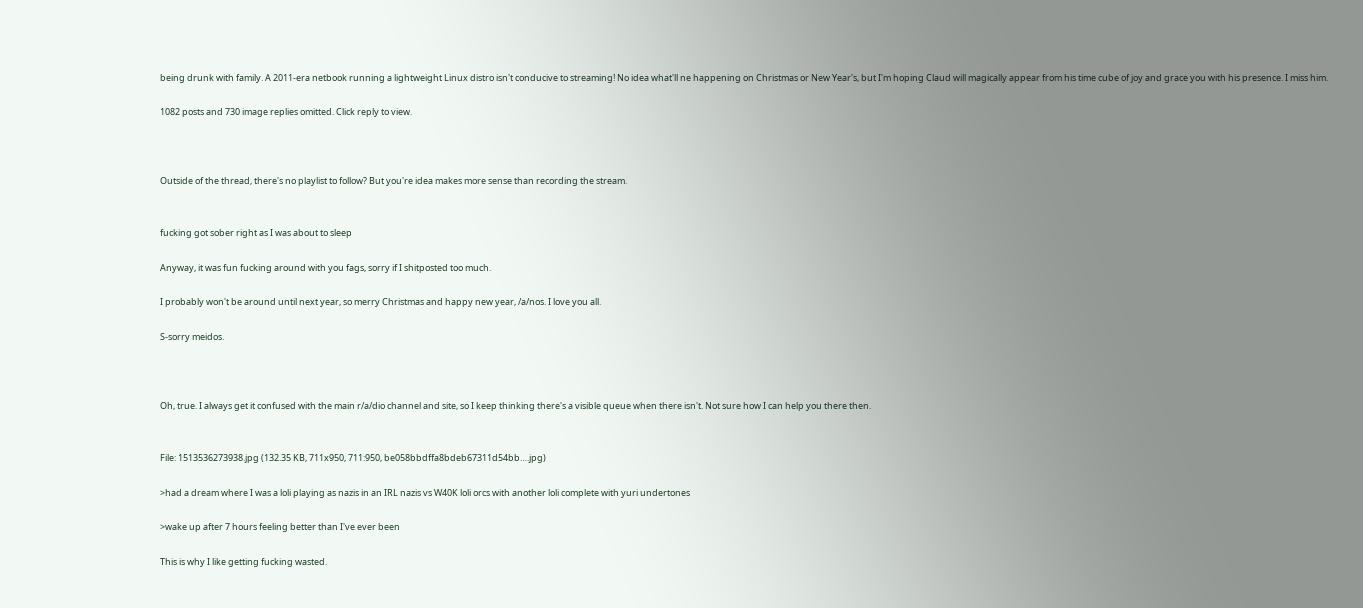being drunk with family. A 2011-era netbook running a lightweight Linux distro isn't conducive to streaming! No idea what'll ne happening on Christmas or New Year's, but I'm hoping Claud will magically appear from his time cube of joy and grace you with his presence. I miss him.

1082 posts and 730 image replies omitted. Click reply to view.



Outside of the thread, there's no playlist to follow? But you're idea makes more sense than recording the stream.


fucking got sober right as I was about to sleep

Anyway, it was fun fucking around with you fags, sorry if I shitposted too much.

I probably won't be around until next year, so merry Christmas and happy new year, /a/nos. I love you all.

S-sorry meidos.



Oh, true. I always get it confused with the main r/a/dio channel and site, so I keep thinking there's a visible queue when there isn't. Not sure how I can help you there then.


File: 1513536273938.jpg (132.35 KB, 711x950, 711:950, be058bbdffa8bdeb67311d54bb….jpg)

>had a dream where I was a loli playing as nazis in an IRL nazis vs W40K loli orcs with another loli complete with yuri undertones

>wake up after 7 hours feeling better than I've ever been

This is why I like getting fucking wasted.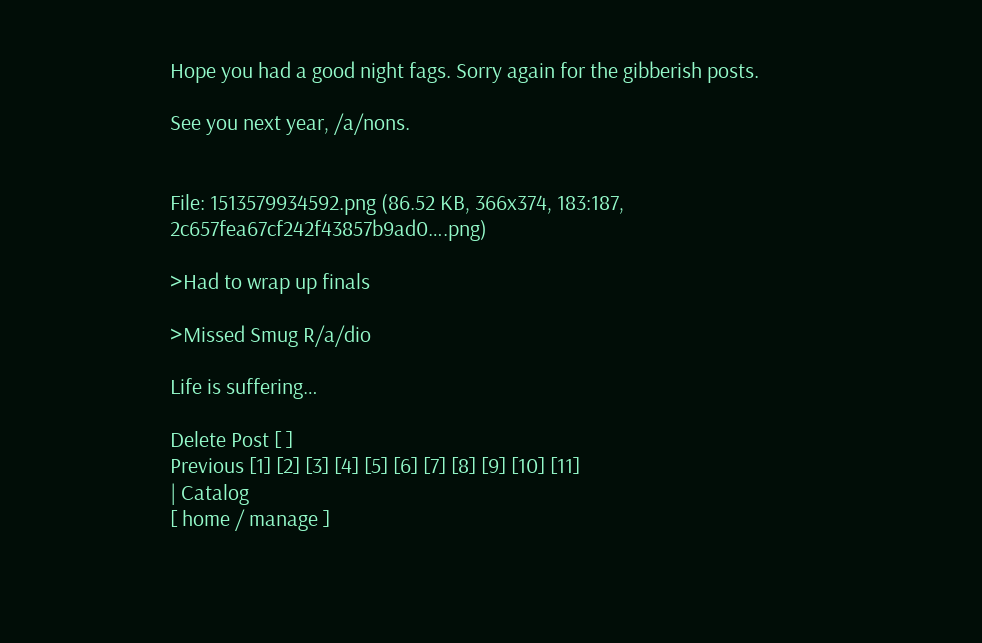Hope you had a good night fags. Sorry again for the gibberish posts.

See you next year, /a/nons.


File: 1513579934592.png (86.52 KB, 366x374, 183:187, 2c657fea67cf242f43857b9ad0….png)

>Had to wrap up finals

>Missed Smug R/a/dio

Life is suffering…

Delete Post [ ]
Previous [1] [2] [3] [4] [5] [6] [7] [8] [9] [10] [11]
| Catalog
[ home / manage ]